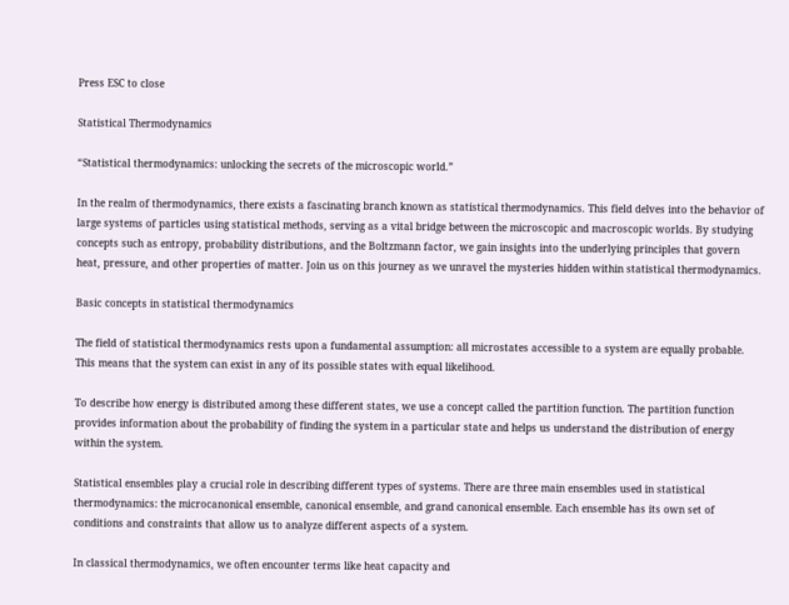Press ESC to close

Statistical Thermodynamics

“Statistical thermodynamics: unlocking the secrets of the microscopic world.”

In the realm of thermodynamics, there exists a fascinating branch known as statistical thermodynamics. This field delves into the behavior of large systems of particles using statistical methods, serving as a vital bridge between the microscopic and macroscopic worlds. By studying concepts such as entropy, probability distributions, and the Boltzmann factor, we gain insights into the underlying principles that govern heat, pressure, and other properties of matter. Join us on this journey as we unravel the mysteries hidden within statistical thermodynamics.

Basic concepts in statistical thermodynamics

The field of statistical thermodynamics rests upon a fundamental assumption: all microstates accessible to a system are equally probable. This means that the system can exist in any of its possible states with equal likelihood.

To describe how energy is distributed among these different states, we use a concept called the partition function. The partition function provides information about the probability of finding the system in a particular state and helps us understand the distribution of energy within the system.

Statistical ensembles play a crucial role in describing different types of systems. There are three main ensembles used in statistical thermodynamics: the microcanonical ensemble, canonical ensemble, and grand canonical ensemble. Each ensemble has its own set of conditions and constraints that allow us to analyze different aspects of a system.

In classical thermodynamics, we often encounter terms like heat capacity and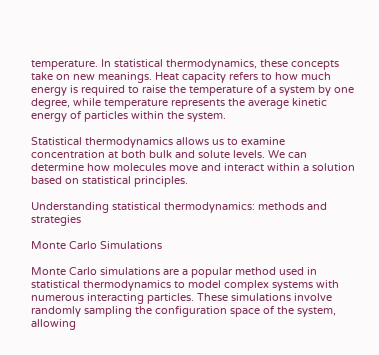temperature. In statistical thermodynamics, these concepts take on new meanings. Heat capacity refers to how much energy is required to raise the temperature of a system by one degree, while temperature represents the average kinetic energy of particles within the system.

Statistical thermodynamics allows us to examine concentration at both bulk and solute levels. We can determine how molecules move and interact within a solution based on statistical principles.

Understanding statistical thermodynamics: methods and strategies

Monte Carlo Simulations

Monte Carlo simulations are a popular method used in statistical thermodynamics to model complex systems with numerous interacting particles. These simulations involve randomly sampling the configuration space of the system, allowing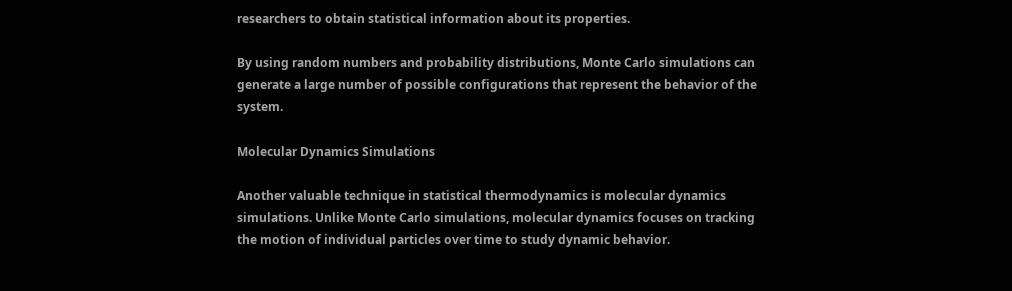researchers to obtain statistical information about its properties.

By using random numbers and probability distributions, Monte Carlo simulations can generate a large number of possible configurations that represent the behavior of the system.

Molecular Dynamics Simulations

Another valuable technique in statistical thermodynamics is molecular dynamics simulations. Unlike Monte Carlo simulations, molecular dynamics focuses on tracking the motion of individual particles over time to study dynamic behavior.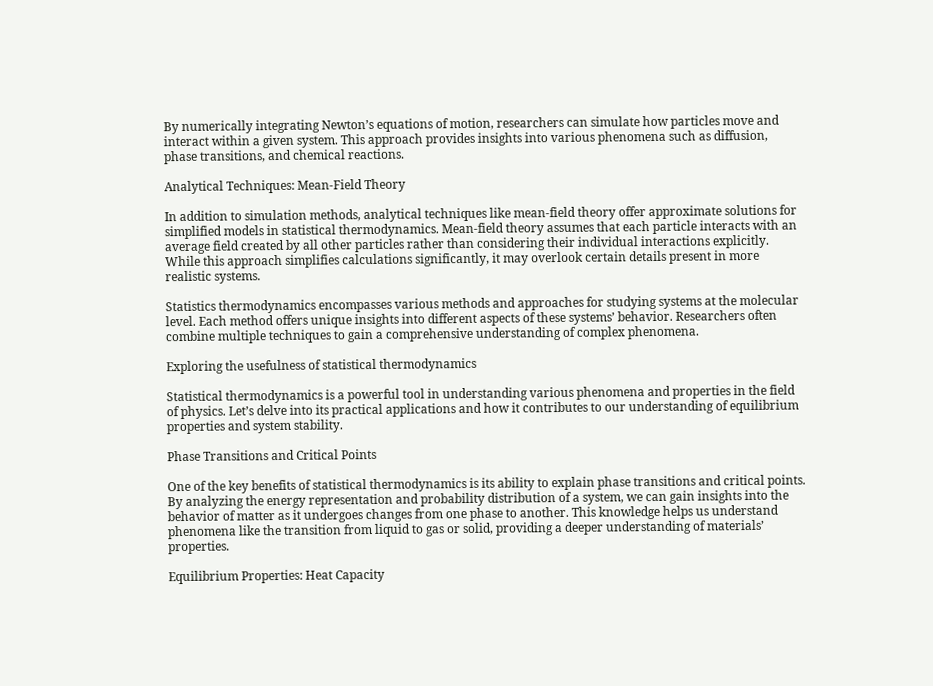By numerically integrating Newton’s equations of motion, researchers can simulate how particles move and interact within a given system. This approach provides insights into various phenomena such as diffusion, phase transitions, and chemical reactions.

Analytical Techniques: Mean-Field Theory

In addition to simulation methods, analytical techniques like mean-field theory offer approximate solutions for simplified models in statistical thermodynamics. Mean-field theory assumes that each particle interacts with an average field created by all other particles rather than considering their individual interactions explicitly. While this approach simplifies calculations significantly, it may overlook certain details present in more realistic systems.

Statistics thermodynamics encompasses various methods and approaches for studying systems at the molecular level. Each method offers unique insights into different aspects of these systems’ behavior. Researchers often combine multiple techniques to gain a comprehensive understanding of complex phenomena.

Exploring the usefulness of statistical thermodynamics

Statistical thermodynamics is a powerful tool in understanding various phenomena and properties in the field of physics. Let’s delve into its practical applications and how it contributes to our understanding of equilibrium properties and system stability.

Phase Transitions and Critical Points

One of the key benefits of statistical thermodynamics is its ability to explain phase transitions and critical points. By analyzing the energy representation and probability distribution of a system, we can gain insights into the behavior of matter as it undergoes changes from one phase to another. This knowledge helps us understand phenomena like the transition from liquid to gas or solid, providing a deeper understanding of materials’ properties.

Equilibrium Properties: Heat Capacity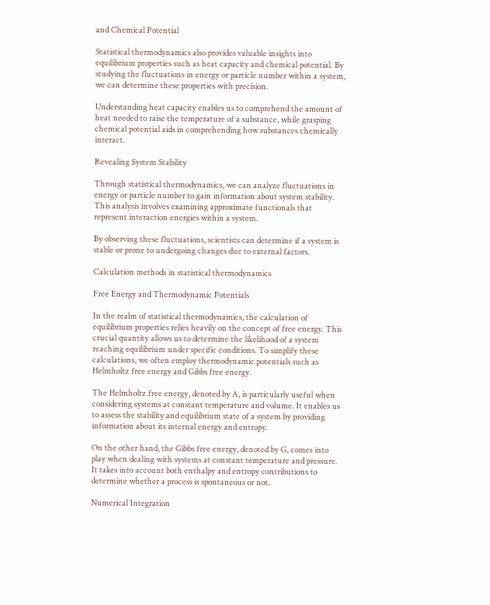and Chemical Potential

Statistical thermodynamics also provides valuable insights into equilibrium properties such as heat capacity and chemical potential. By studying the fluctuations in energy or particle number within a system, we can determine these properties with precision.

Understanding heat capacity enables us to comprehend the amount of heat needed to raise the temperature of a substance, while grasping chemical potential aids in comprehending how substances chemically interact.

Revealing System Stability

Through statistical thermodynamics, we can analyze fluctuations in energy or particle number to gain information about system stability. This analysis involves examining approximate functionals that represent interaction energies within a system.

By observing these fluctuations, scientists can determine if a system is stable or prone to undergoing changes due to external factors.

Calculation methods in statistical thermodynamics

Free Energy and Thermodynamic Potentials

In the realm of statistical thermodynamics, the calculation of equilibrium properties relies heavily on the concept of free energy. This crucial quantity allows us to determine the likelihood of a system reaching equilibrium under specific conditions. To simplify these calculations, we often employ thermodynamic potentials such as Helmholtz free energy and Gibbs free energy.

The Helmholtz free energy, denoted by A, is particularly useful when considering systems at constant temperature and volume. It enables us to assess the stability and equilibrium state of a system by providing information about its internal energy and entropy.

On the other hand, the Gibbs free energy, denoted by G, comes into play when dealing with systems at constant temperature and pressure. It takes into account both enthalpy and entropy contributions to determine whether a process is spontaneous or not.

Numerical Integration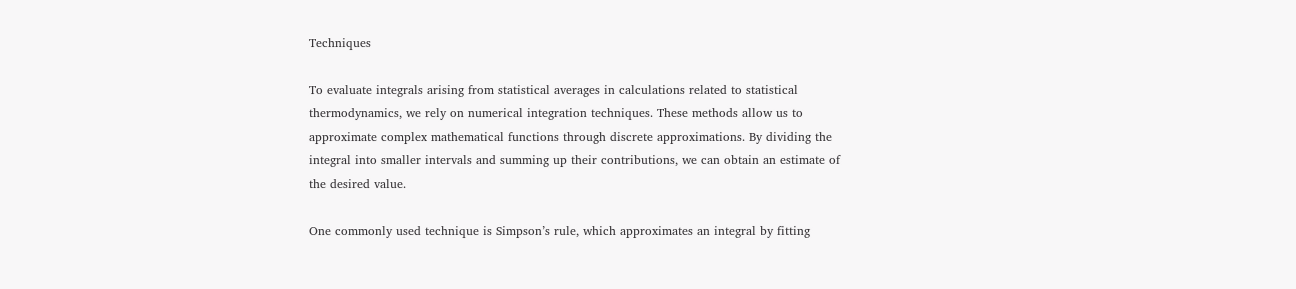Techniques

To evaluate integrals arising from statistical averages in calculations related to statistical thermodynamics, we rely on numerical integration techniques. These methods allow us to approximate complex mathematical functions through discrete approximations. By dividing the integral into smaller intervals and summing up their contributions, we can obtain an estimate of the desired value.

One commonly used technique is Simpson’s rule, which approximates an integral by fitting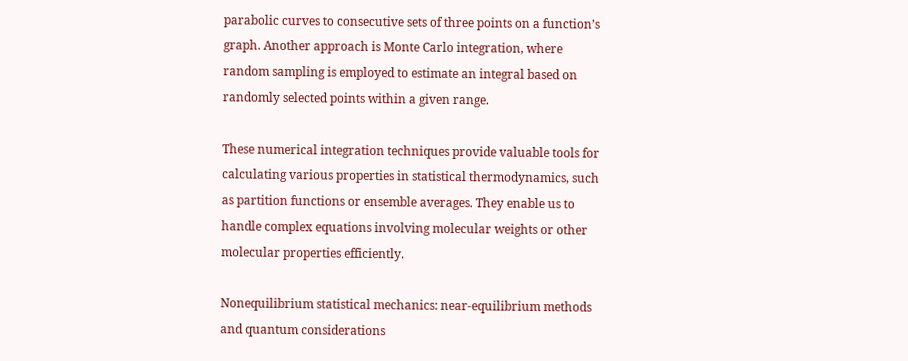parabolic curves to consecutive sets of three points on a function’s graph. Another approach is Monte Carlo integration, where random sampling is employed to estimate an integral based on randomly selected points within a given range.

These numerical integration techniques provide valuable tools for calculating various properties in statistical thermodynamics, such as partition functions or ensemble averages. They enable us to handle complex equations involving molecular weights or other molecular properties efficiently.

Nonequilibrium statistical mechanics: near-equilibrium methods and quantum considerations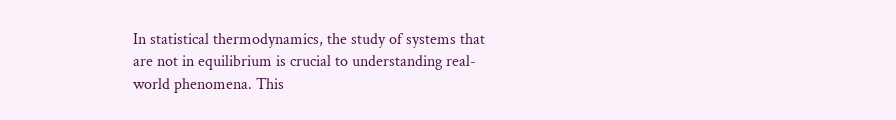In statistical thermodynamics, the study of systems that are not in equilibrium is crucial to understanding real-world phenomena. This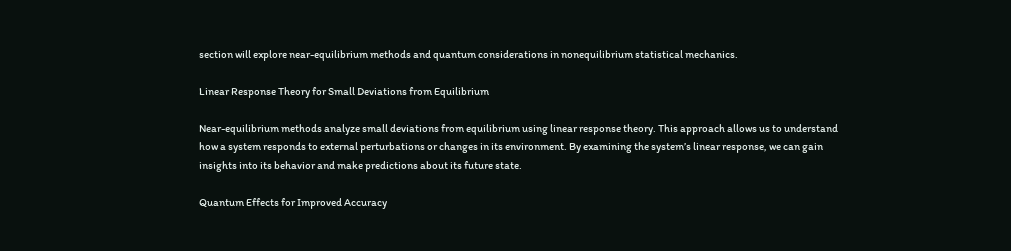section will explore near-equilibrium methods and quantum considerations in nonequilibrium statistical mechanics.

Linear Response Theory for Small Deviations from Equilibrium

Near-equilibrium methods analyze small deviations from equilibrium using linear response theory. This approach allows us to understand how a system responds to external perturbations or changes in its environment. By examining the system’s linear response, we can gain insights into its behavior and make predictions about its future state.

Quantum Effects for Improved Accuracy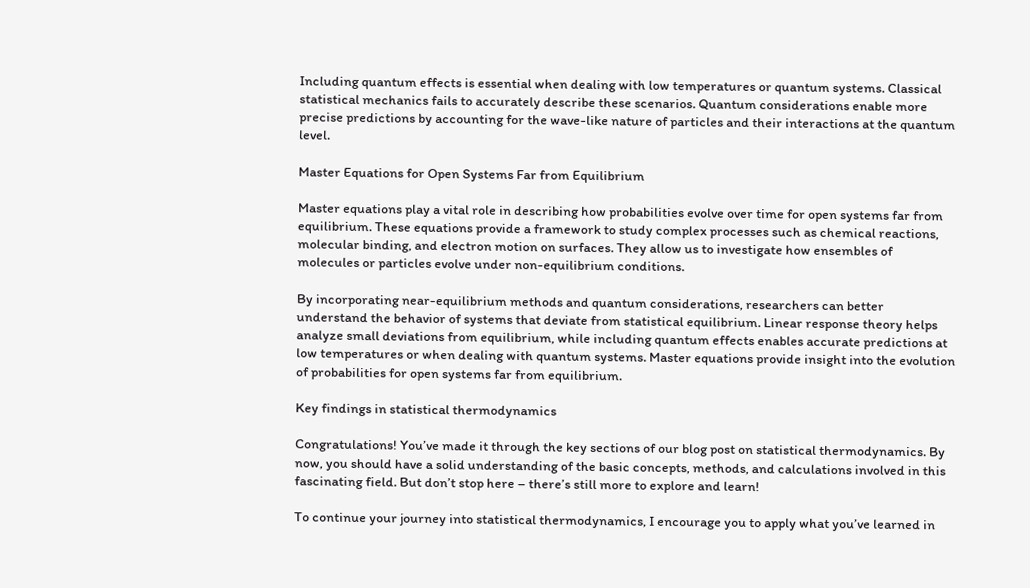Including quantum effects is essential when dealing with low temperatures or quantum systems. Classical statistical mechanics fails to accurately describe these scenarios. Quantum considerations enable more precise predictions by accounting for the wave-like nature of particles and their interactions at the quantum level.

Master Equations for Open Systems Far from Equilibrium

Master equations play a vital role in describing how probabilities evolve over time for open systems far from equilibrium. These equations provide a framework to study complex processes such as chemical reactions, molecular binding, and electron motion on surfaces. They allow us to investigate how ensembles of molecules or particles evolve under non-equilibrium conditions.

By incorporating near-equilibrium methods and quantum considerations, researchers can better understand the behavior of systems that deviate from statistical equilibrium. Linear response theory helps analyze small deviations from equilibrium, while including quantum effects enables accurate predictions at low temperatures or when dealing with quantum systems. Master equations provide insight into the evolution of probabilities for open systems far from equilibrium.

Key findings in statistical thermodynamics

Congratulations! You’ve made it through the key sections of our blog post on statistical thermodynamics. By now, you should have a solid understanding of the basic concepts, methods, and calculations involved in this fascinating field. But don’t stop here – there’s still more to explore and learn!

To continue your journey into statistical thermodynamics, I encourage you to apply what you’ve learned in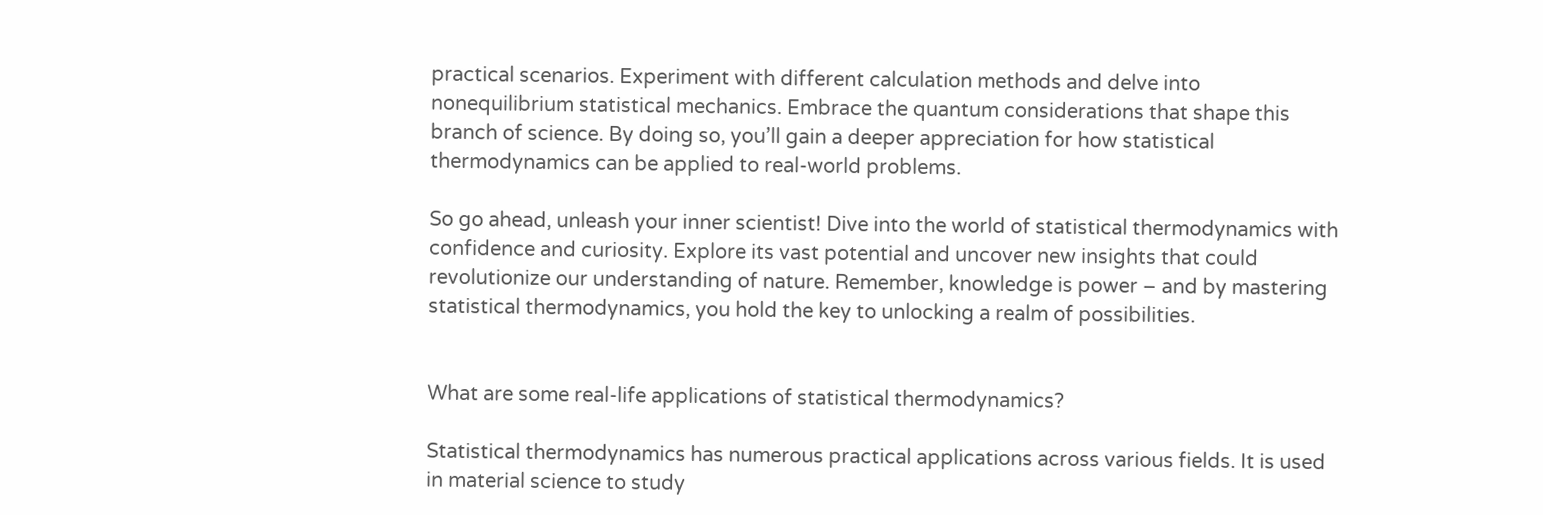practical scenarios. Experiment with different calculation methods and delve into nonequilibrium statistical mechanics. Embrace the quantum considerations that shape this branch of science. By doing so, you’ll gain a deeper appreciation for how statistical thermodynamics can be applied to real-world problems.

So go ahead, unleash your inner scientist! Dive into the world of statistical thermodynamics with confidence and curiosity. Explore its vast potential and uncover new insights that could revolutionize our understanding of nature. Remember, knowledge is power – and by mastering statistical thermodynamics, you hold the key to unlocking a realm of possibilities.


What are some real-life applications of statistical thermodynamics?

Statistical thermodynamics has numerous practical applications across various fields. It is used in material science to study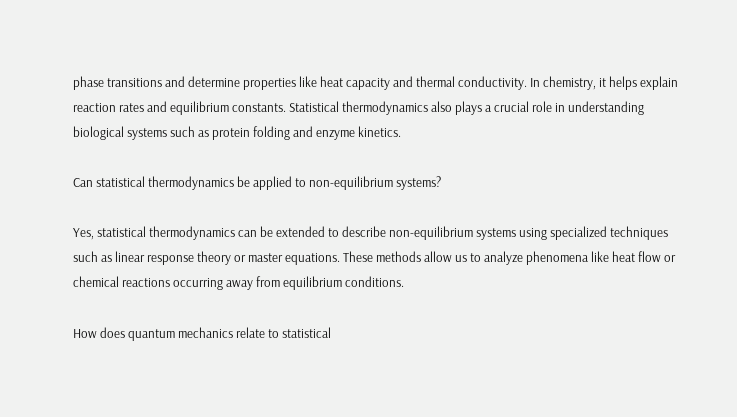phase transitions and determine properties like heat capacity and thermal conductivity. In chemistry, it helps explain reaction rates and equilibrium constants. Statistical thermodynamics also plays a crucial role in understanding biological systems such as protein folding and enzyme kinetics.

Can statistical thermodynamics be applied to non-equilibrium systems?

Yes, statistical thermodynamics can be extended to describe non-equilibrium systems using specialized techniques such as linear response theory or master equations. These methods allow us to analyze phenomena like heat flow or chemical reactions occurring away from equilibrium conditions.

How does quantum mechanics relate to statistical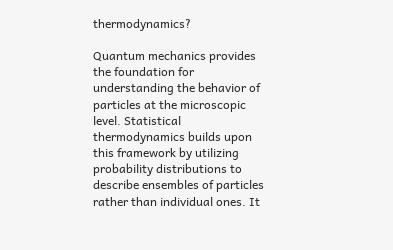thermodynamics?

Quantum mechanics provides the foundation for understanding the behavior of particles at the microscopic level. Statistical thermodynamics builds upon this framework by utilizing probability distributions to describe ensembles of particles rather than individual ones. It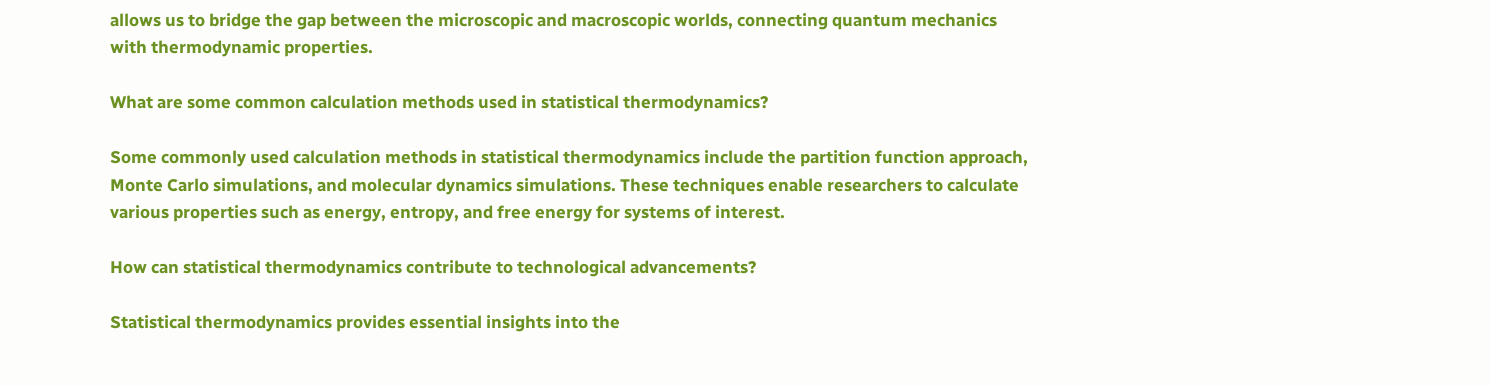allows us to bridge the gap between the microscopic and macroscopic worlds, connecting quantum mechanics with thermodynamic properties.

What are some common calculation methods used in statistical thermodynamics?

Some commonly used calculation methods in statistical thermodynamics include the partition function approach, Monte Carlo simulations, and molecular dynamics simulations. These techniques enable researchers to calculate various properties such as energy, entropy, and free energy for systems of interest.

How can statistical thermodynamics contribute to technological advancements?

Statistical thermodynamics provides essential insights into the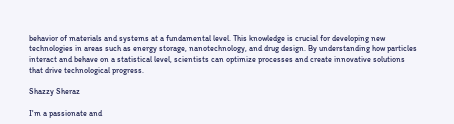behavior of materials and systems at a fundamental level. This knowledge is crucial for developing new technologies in areas such as energy storage, nanotechnology, and drug design. By understanding how particles interact and behave on a statistical level, scientists can optimize processes and create innovative solutions that drive technological progress.

Shazzy Sheraz

I'm a passionate and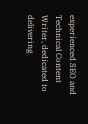experienced SEO and Technical Content Writer, dedicated to delivering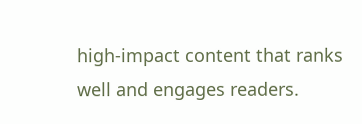high-impact content that ranks well and engages readers.